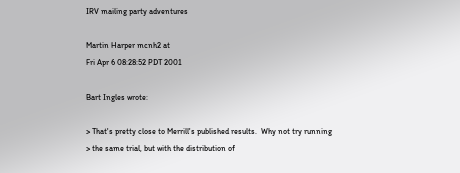IRV mailing party adventures

Martin Harper mcnh2 at
Fri Apr 6 08:28:52 PDT 2001

Bart Ingles wrote:

> That's pretty close to Merrill's published results.  Why not try running
> the same trial, but with the distribution of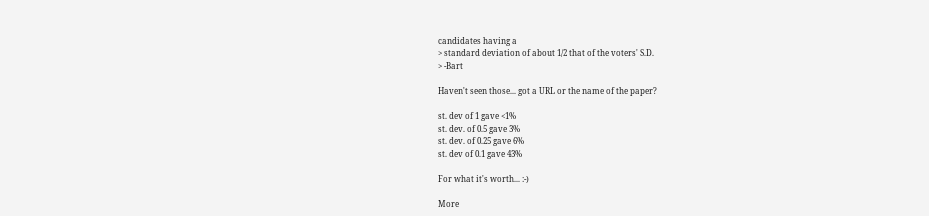candidates having a
> standard deviation of about 1/2 that of the voters' S.D.
> -Bart

Haven't seen those... got a URL or the name of the paper?

st. dev of 1 gave <1%
st. dev. of 0.5 gave 3%
st. dev. of 0.25 gave 6%
st. dev of 0.1 gave 43%

For what it's worth... :-)

More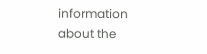information about the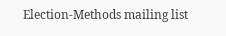Election-Methods mailing list